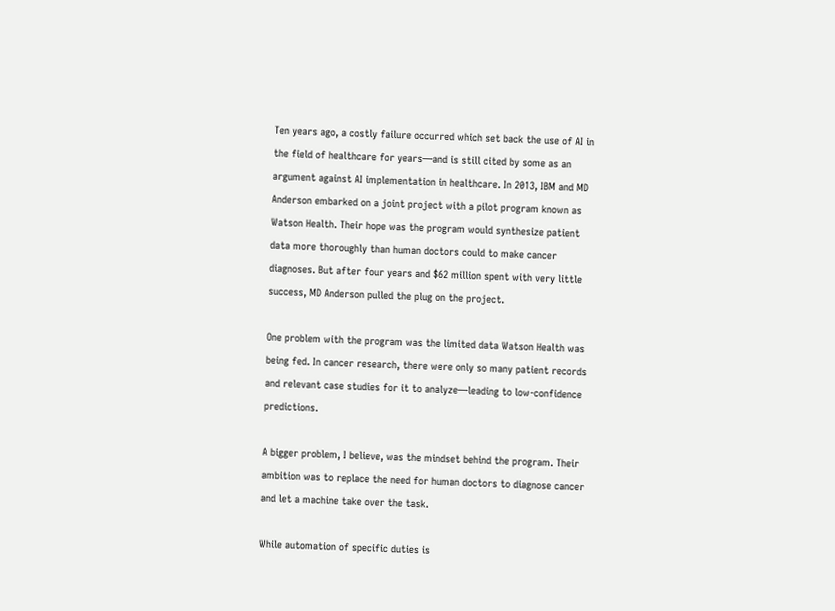Ten years ago, a costly failure occurred which set back the use of AI in the field of healthcare for years—and is still cited by some as an argument against AI implementation in healthcare. In 2013, IBM and MD Anderson embarked on a joint project with a pilot program known as Watson Health. Their hope was the program would synthesize patient data more thoroughly than human doctors could to make cancer diagnoses. But after four years and $62 million spent with very little success, MD Anderson pulled the plug on the project.

One problem with the program was the limited data Watson Health was being fed. In cancer research, there were only so many patient records and relevant case studies for it to analyze—leading to low-confidence predictions.

A bigger problem, I believe, was the mindset behind the program. Their ambition was to replace the need for human doctors to diagnose cancer and let a machine take over the task.

While automation of specific duties is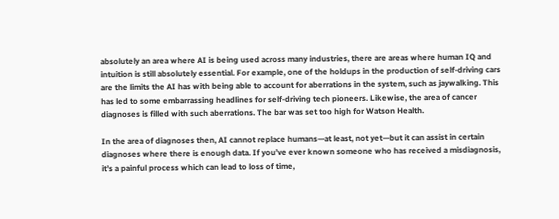absolutely an area where AI is being used across many industries, there are areas where human IQ and intuition is still absolutely essential. For example, one of the holdups in the production of self-driving cars are the limits the AI has with being able to account for aberrations in the system, such as jaywalking. This has led to some embarrassing headlines for self-driving tech pioneers. Likewise, the area of cancer diagnoses is filled with such aberrations. The bar was set too high for Watson Health.

In the area of diagnoses then, AI cannot replace humans—at least, not yet—but it can assist in certain diagnoses where there is enough data. If you’ve ever known someone who has received a misdiagnosis, it’s a painful process which can lead to loss of time,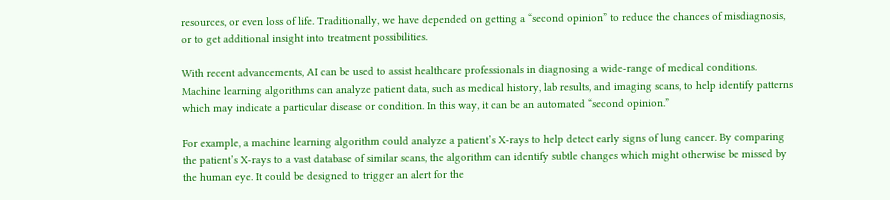resources, or even loss of life. Traditionally, we have depended on getting a “second opinion” to reduce the chances of misdiagnosis, or to get additional insight into treatment possibilities.

With recent advancements, AI can be used to assist healthcare professionals in diagnosing a wide-range of medical conditions. Machine learning algorithms can analyze patient data, such as medical history, lab results, and imaging scans, to help identify patterns which may indicate a particular disease or condition. In this way, it can be an automated “second opinion.”

For example, a machine learning algorithm could analyze a patient’s X-rays to help detect early signs of lung cancer. By comparing the patient’s X-rays to a vast database of similar scans, the algorithm can identify subtle changes which might otherwise be missed by the human eye. It could be designed to trigger an alert for the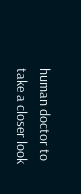human doctor to take a closer look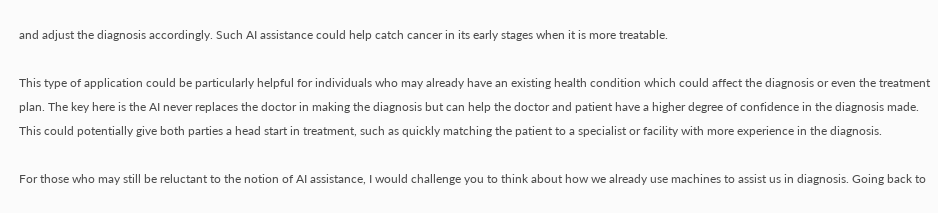and adjust the diagnosis accordingly. Such AI assistance could help catch cancer in its early stages when it is more treatable.

This type of application could be particularly helpful for individuals who may already have an existing health condition which could affect the diagnosis or even the treatment plan. The key here is the AI never replaces the doctor in making the diagnosis but can help the doctor and patient have a higher degree of confidence in the diagnosis made. This could potentially give both parties a head start in treatment, such as quickly matching the patient to a specialist or facility with more experience in the diagnosis.

For those who may still be reluctant to the notion of AI assistance, I would challenge you to think about how we already use machines to assist us in diagnosis. Going back to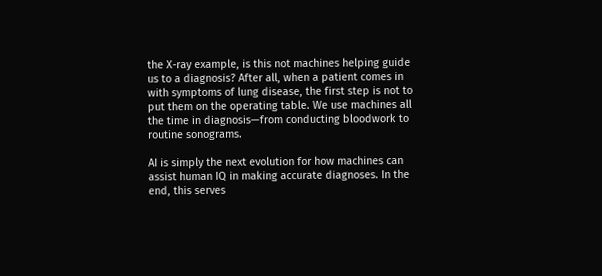the X-ray example, is this not machines helping guide us to a diagnosis? After all, when a patient comes in with symptoms of lung disease, the first step is not to put them on the operating table. We use machines all the time in diagnosis—from conducting bloodwork to routine sonograms.

AI is simply the next evolution for how machines can assist human IQ in making accurate diagnoses. In the end, this serves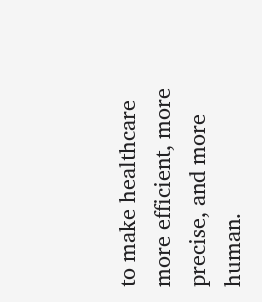to make healthcare more efficient, more precise, and more human.